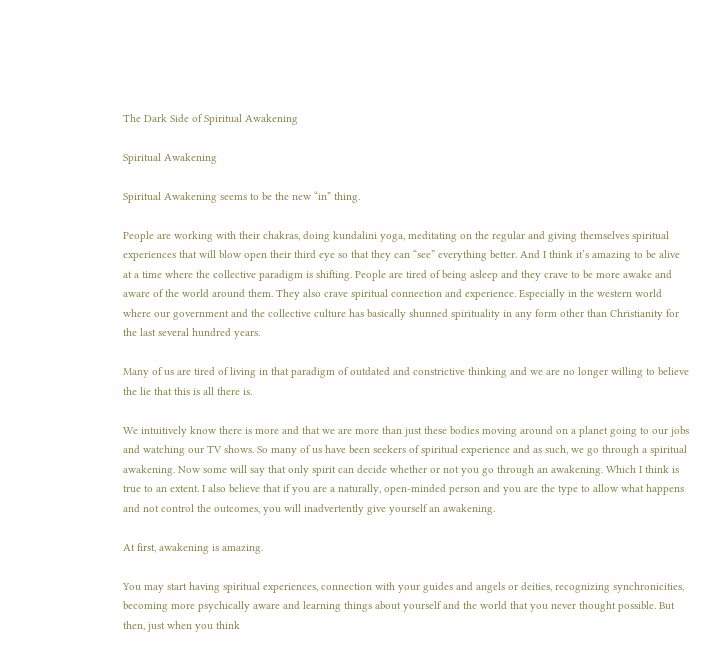The Dark Side of Spiritual Awakening

Spiritual Awakening

Spiritual Awakening seems to be the new “in” thing.

People are working with their chakras, doing kundalini yoga, meditating on the regular and giving themselves spiritual experiences that will blow open their third eye so that they can “see” everything better. And I think it’s amazing to be alive at a time where the collective paradigm is shifting. People are tired of being asleep and they crave to be more awake and aware of the world around them. They also crave spiritual connection and experience. Especially in the western world where our government and the collective culture has basically shunned spirituality in any form other than Christianity for the last several hundred years.

Many of us are tired of living in that paradigm of outdated and constrictive thinking and we are no longer willing to believe the lie that this is all there is.

We intuitively know there is more and that we are more than just these bodies moving around on a planet going to our jobs and watching our TV shows. So many of us have been seekers of spiritual experience and as such, we go through a spiritual awakening. Now some will say that only spirit can decide whether or not you go through an awakening. Which I think is true to an extent. I also believe that if you are a naturally, open-minded person and you are the type to allow what happens and not control the outcomes, you will inadvertently give yourself an awakening.

At first, awakening is amazing.

You may start having spiritual experiences, connection with your guides and angels or deities, recognizing synchronicities, becoming more psychically aware and learning things about yourself and the world that you never thought possible. But then, just when you think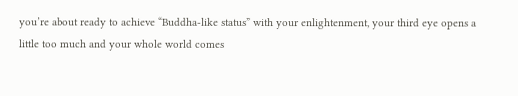you’re about ready to achieve “Buddha-like status” with your enlightenment, your third eye opens a little too much and your whole world comes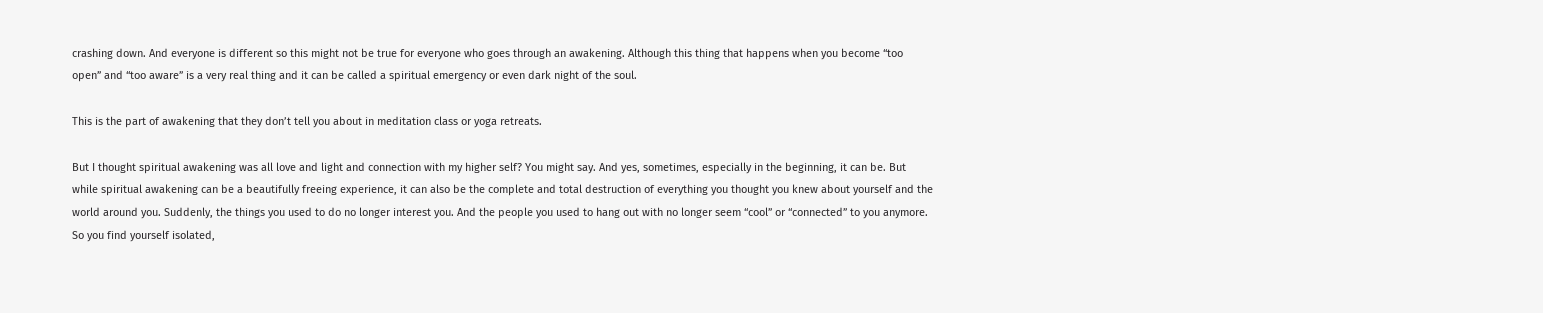crashing down. And everyone is different so this might not be true for everyone who goes through an awakening. Although this thing that happens when you become “too open” and “too aware” is a very real thing and it can be called a spiritual emergency or even dark night of the soul.

This is the part of awakening that they don’t tell you about in meditation class or yoga retreats.

But I thought spiritual awakening was all love and light and connection with my higher self? You might say. And yes, sometimes, especially in the beginning, it can be. But while spiritual awakening can be a beautifully freeing experience, it can also be the complete and total destruction of everything you thought you knew about yourself and the world around you. Suddenly, the things you used to do no longer interest you. And the people you used to hang out with no longer seem “cool” or “connected” to you anymore. So you find yourself isolated,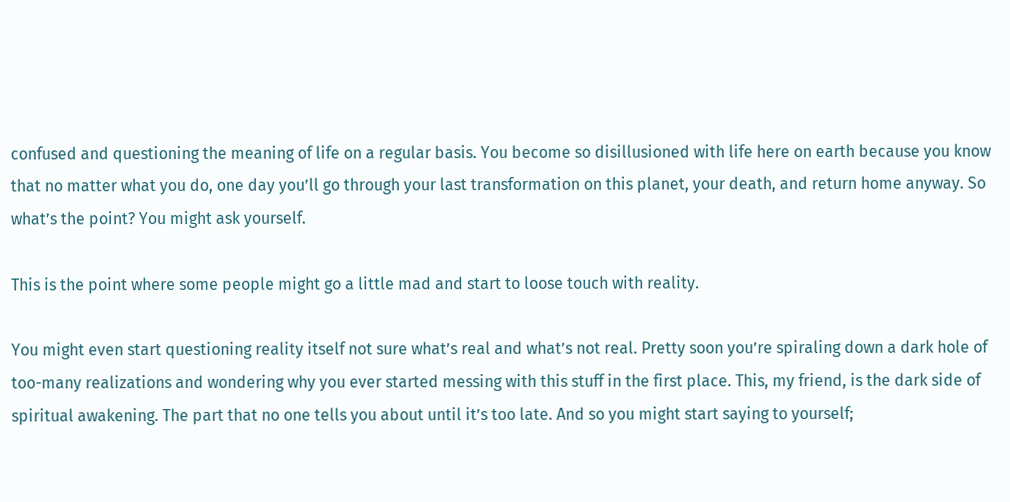confused and questioning the meaning of life on a regular basis. You become so disillusioned with life here on earth because you know that no matter what you do, one day you’ll go through your last transformation on this planet, your death, and return home anyway. So what’s the point? You might ask yourself.

This is the point where some people might go a little mad and start to loose touch with reality.

You might even start questioning reality itself not sure what’s real and what’s not real. Pretty soon you’re spiraling down a dark hole of too-many realizations and wondering why you ever started messing with this stuff in the first place. This, my friend, is the dark side of spiritual awakening. The part that no one tells you about until it’s too late. And so you might start saying to yourself;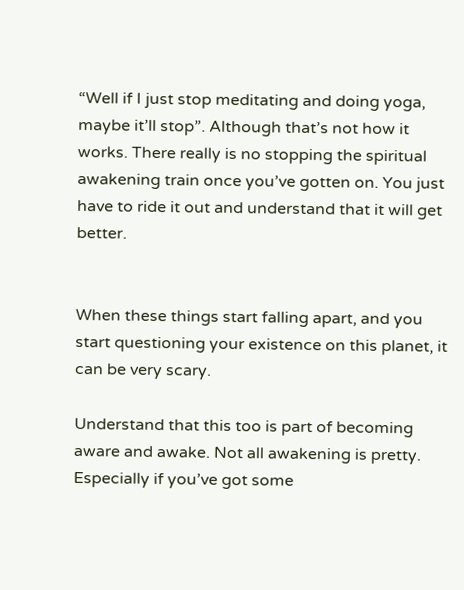“Well if I just stop meditating and doing yoga, maybe it’ll stop”. Although that’s not how it works. There really is no stopping the spiritual awakening train once you’ve gotten on. You just have to ride it out and understand that it will get better.


When these things start falling apart, and you start questioning your existence on this planet, it can be very scary.

Understand that this too is part of becoming aware and awake. Not all awakening is pretty. Especially if you’ve got some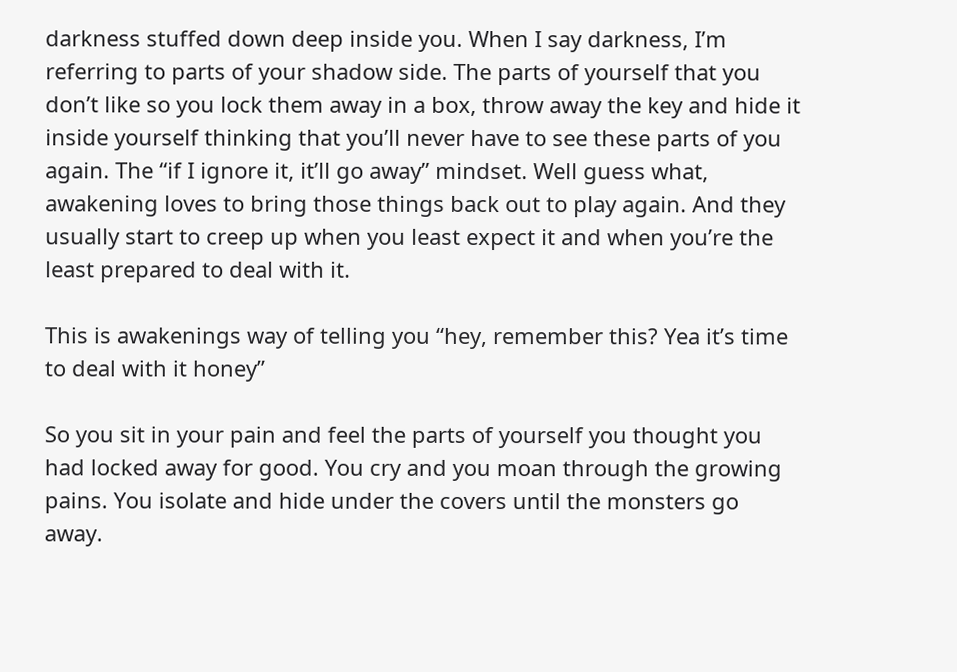darkness stuffed down deep inside you. When I say darkness, I’m referring to parts of your shadow side. The parts of yourself that you don’t like so you lock them away in a box, throw away the key and hide it inside yourself thinking that you’ll never have to see these parts of you again. The “if I ignore it, it’ll go away” mindset. Well guess what, awakening loves to bring those things back out to play again. And they usually start to creep up when you least expect it and when you’re the least prepared to deal with it.

This is awakenings way of telling you “hey, remember this? Yea it’s time to deal with it honey”

So you sit in your pain and feel the parts of yourself you thought you had locked away for good. You cry and you moan through the growing pains. You isolate and hide under the covers until the monsters go away.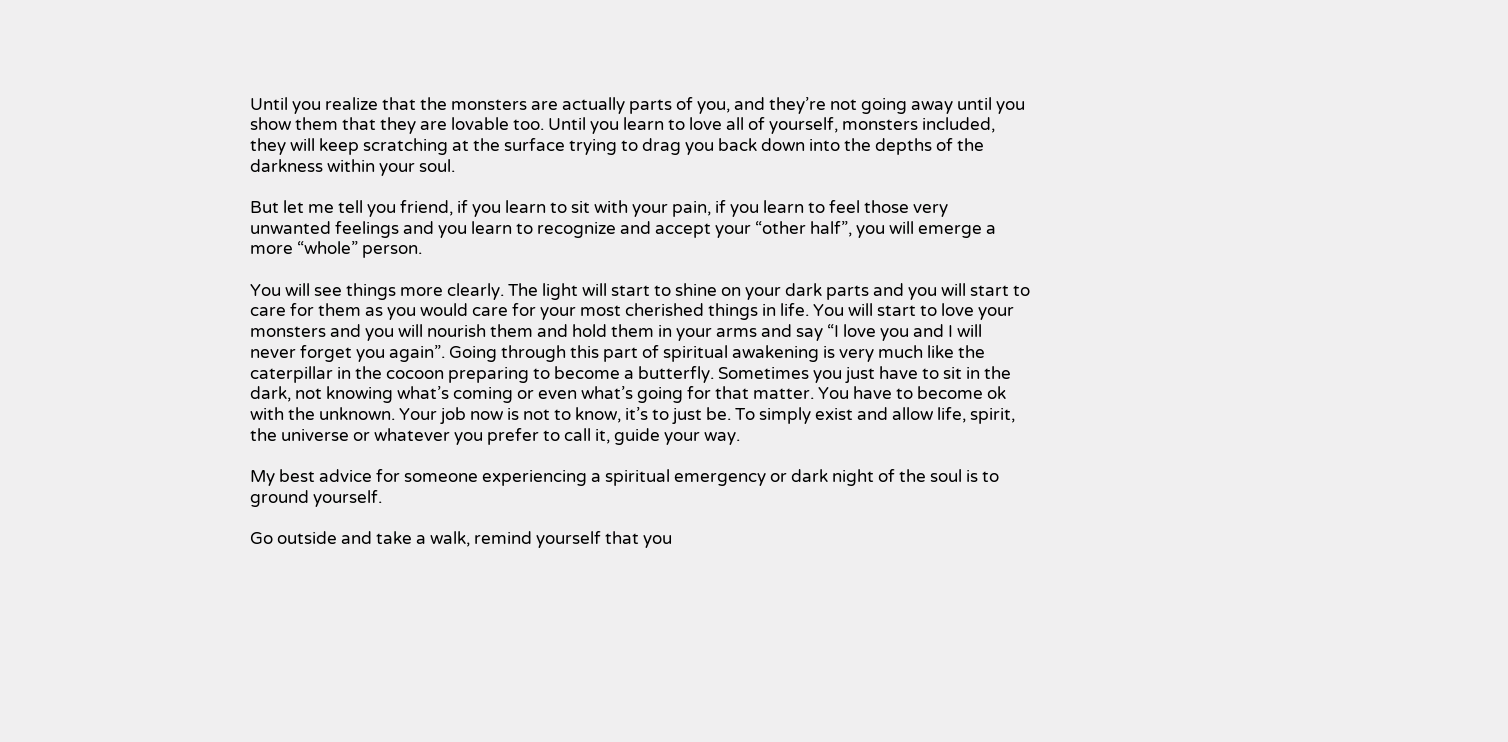Until you realize that the monsters are actually parts of you, and they’re not going away until you show them that they are lovable too. Until you learn to love all of yourself, monsters included, they will keep scratching at the surface trying to drag you back down into the depths of the darkness within your soul.

But let me tell you friend, if you learn to sit with your pain, if you learn to feel those very unwanted feelings and you learn to recognize and accept your “other half”, you will emerge a more “whole” person.

You will see things more clearly. The light will start to shine on your dark parts and you will start to care for them as you would care for your most cherished things in life. You will start to love your monsters and you will nourish them and hold them in your arms and say “I love you and I will never forget you again”. Going through this part of spiritual awakening is very much like the caterpillar in the cocoon preparing to become a butterfly. Sometimes you just have to sit in the dark, not knowing what’s coming or even what’s going for that matter. You have to become ok with the unknown. Your job now is not to know, it’s to just be. To simply exist and allow life, spirit, the universe or whatever you prefer to call it, guide your way.

My best advice for someone experiencing a spiritual emergency or dark night of the soul is to ground yourself.

Go outside and take a walk, remind yourself that you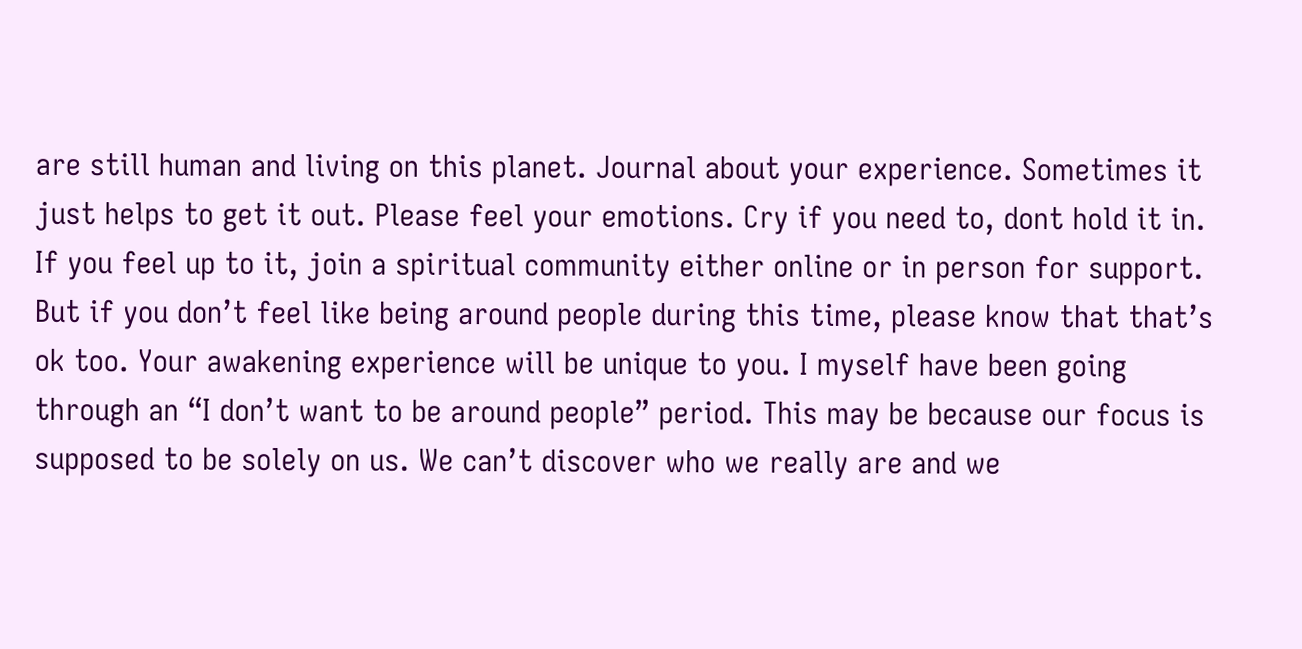are still human and living on this planet. Journal about your experience. Sometimes it just helps to get it out. Please feel your emotions. Cry if you need to, dont hold it in. If you feel up to it, join a spiritual community either online or in person for support. But if you don’t feel like being around people during this time, please know that that’s ok too. Your awakening experience will be unique to you. I myself have been going through an “I don’t want to be around people” period. This may be because our focus is supposed to be solely on us. We can’t discover who we really are and we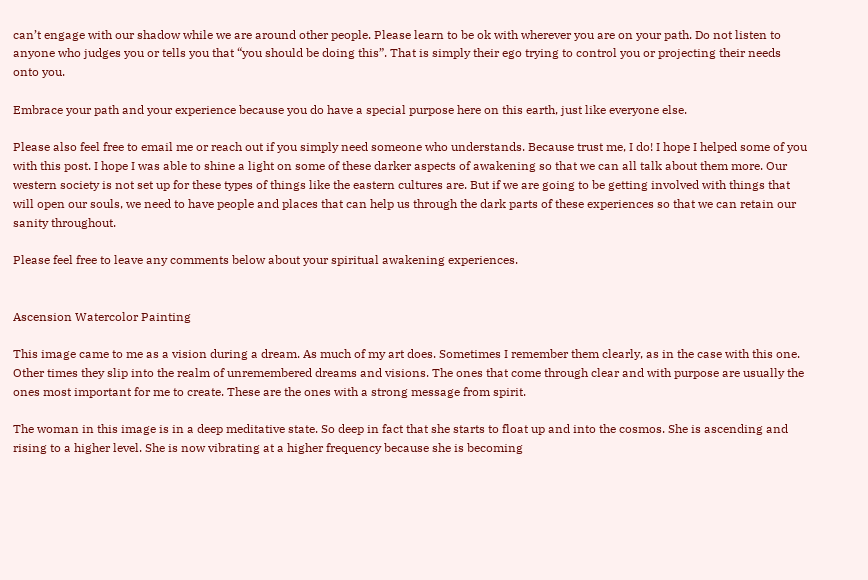can’t engage with our shadow while we are around other people. Please learn to be ok with wherever you are on your path. Do not listen to anyone who judges you or tells you that “you should be doing this”. That is simply their ego trying to control you or projecting their needs onto you.

Embrace your path and your experience because you do have a special purpose here on this earth, just like everyone else.

Please also feel free to email me or reach out if you simply need someone who understands. Because trust me, I do! I hope I helped some of you with this post. I hope I was able to shine a light on some of these darker aspects of awakening so that we can all talk about them more. Our western society is not set up for these types of things like the eastern cultures are. But if we are going to be getting involved with things that will open our souls, we need to have people and places that can help us through the dark parts of these experiences so that we can retain our sanity throughout.

Please feel free to leave any comments below about your spiritual awakening experiences.


Ascension Watercolor Painting

This image came to me as a vision during a dream. As much of my art does. Sometimes I remember them clearly, as in the case with this one. Other times they slip into the realm of unremembered dreams and visions. The ones that come through clear and with purpose are usually the ones most important for me to create. These are the ones with a strong message from spirit.

The woman in this image is in a deep meditative state. So deep in fact that she starts to float up and into the cosmos. She is ascending and rising to a higher level. She is now vibrating at a higher frequency because she is becoming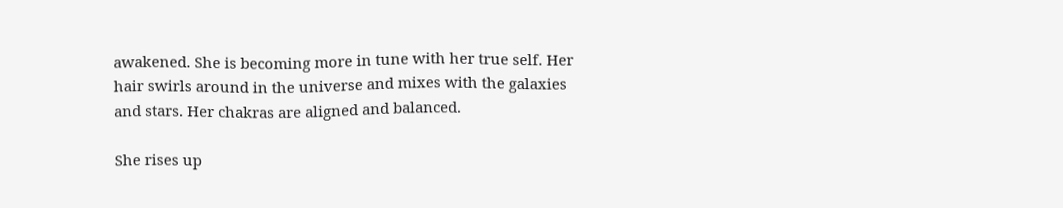awakened. She is becoming more in tune with her true self. Her hair swirls around in the universe and mixes with the galaxies and stars. Her chakras are aligned and balanced.

She rises up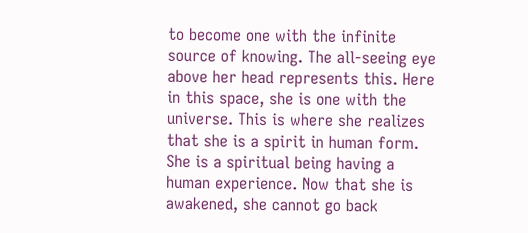to become one with the infinite source of knowing. The all-seeing eye above her head represents this. Here in this space, she is one with the universe. This is where she realizes that she is a spirit in human form. She is a spiritual being having a human experience. Now that she is awakened, she cannot go back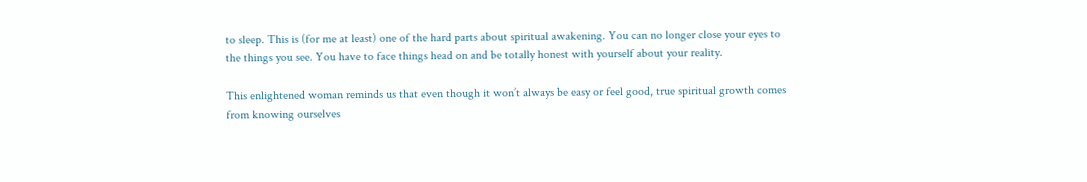to sleep. This is (for me at least) one of the hard parts about spiritual awakening. You can no longer close your eyes to the things you see. You have to face things head on and be totally honest with yourself about your reality.

This enlightened woman reminds us that even though it won’t always be easy or feel good, true spiritual growth comes from knowing ourselves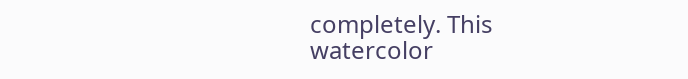completely. This watercolor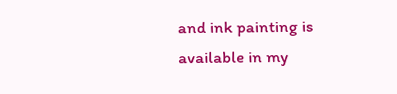and ink painting is available in my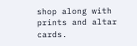shop along with prints and altar cards.